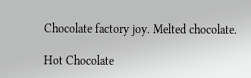Chocolate factory joy. Melted chocolate.

Hot Chocolate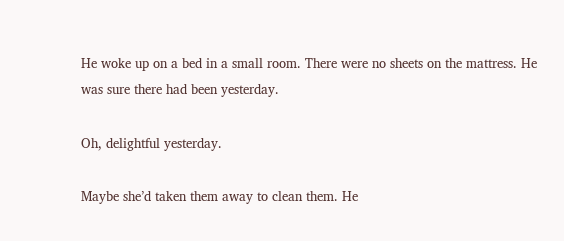He woke up on a bed in a small room. There were no sheets on the mattress. He was sure there had been yesterday.

Oh, delightful yesterday.

Maybe she’d taken them away to clean them. He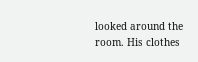looked around the room. His clothes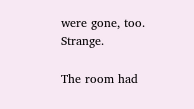were gone, too. Strange.

The room had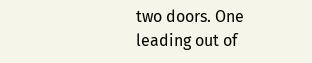two doors. One leading out of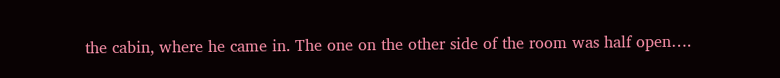the cabin, where he came in. The one on the other side of the room was half open….